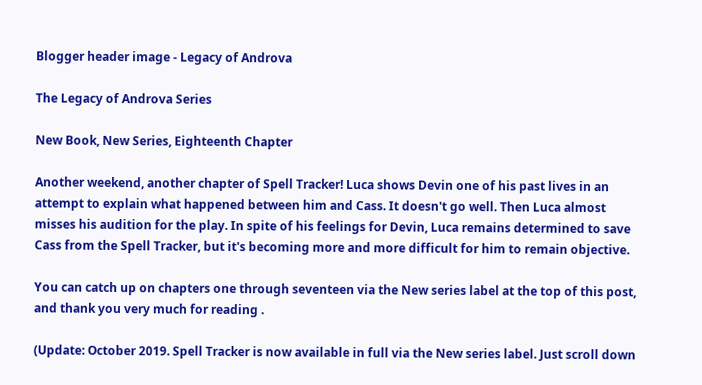Blogger header image - Legacy of Androva

The Legacy of Androva Series

New Book, New Series, Eighteenth Chapter

Another weekend, another chapter of Spell Tracker! Luca shows Devin one of his past lives in an attempt to explain what happened between him and Cass. It doesn't go well. Then Luca almost misses his audition for the play. In spite of his feelings for Devin, Luca remains determined to save Cass from the Spell Tracker, but it's becoming more and more difficult for him to remain objective.

You can catch up on chapters one through seventeen via the New series label at the top of this post, and thank you very much for reading .

(Update: October 2019. Spell Tracker is now available in full via the New series label. Just scroll down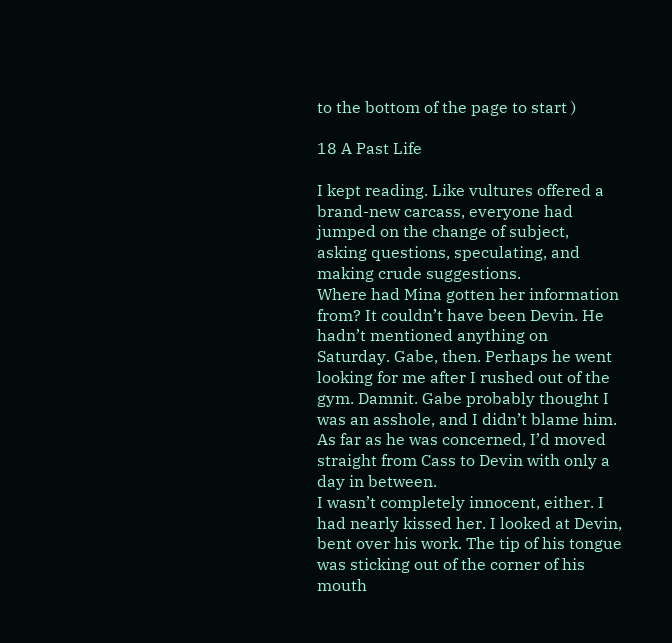to the bottom of the page to start )

18 A Past Life

I kept reading. Like vultures offered a brand-new carcass, everyone had jumped on the change of subject, asking questions, speculating, and making crude suggestions.
Where had Mina gotten her information from? It couldn’t have been Devin. He hadn’t mentioned anything on Saturday. Gabe, then. Perhaps he went looking for me after I rushed out of the gym. Damnit. Gabe probably thought I was an asshole, and I didn’t blame him. As far as he was concerned, I’d moved straight from Cass to Devin with only a day in between.
I wasn’t completely innocent, either. I had nearly kissed her. I looked at Devin, bent over his work. The tip of his tongue was sticking out of the corner of his mouth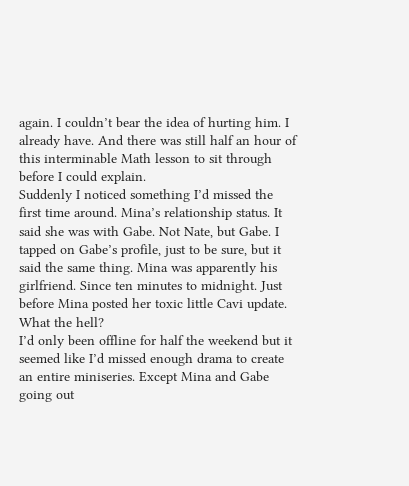again. I couldn’t bear the idea of hurting him. I already have. And there was still half an hour of this interminable Math lesson to sit through before I could explain.
Suddenly I noticed something I’d missed the first time around. Mina’s relationship status. It said she was with Gabe. Not Nate, but Gabe. I tapped on Gabe’s profile, just to be sure, but it said the same thing. Mina was apparently his girlfriend. Since ten minutes to midnight. Just before Mina posted her toxic little Cavi update. What the hell?
I’d only been offline for half the weekend but it seemed like I’d missed enough drama to create an entire miniseries. Except Mina and Gabe going out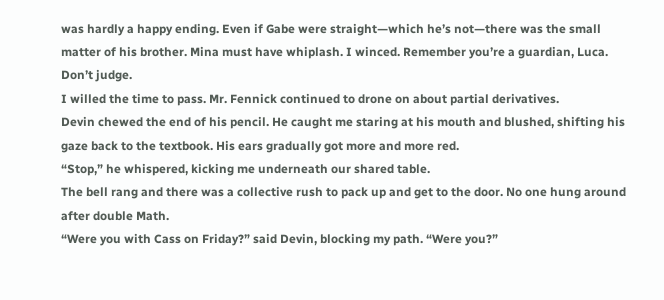was hardly a happy ending. Even if Gabe were straight—which he’s not—there was the small matter of his brother. Mina must have whiplash. I winced. Remember you’re a guardian, Luca. Don’t judge.
I willed the time to pass. Mr. Fennick continued to drone on about partial derivatives.
Devin chewed the end of his pencil. He caught me staring at his mouth and blushed, shifting his gaze back to the textbook. His ears gradually got more and more red.
“Stop,” he whispered, kicking me underneath our shared table.
The bell rang and there was a collective rush to pack up and get to the door. No one hung around after double Math.
“Were you with Cass on Friday?” said Devin, blocking my path. “Were you?”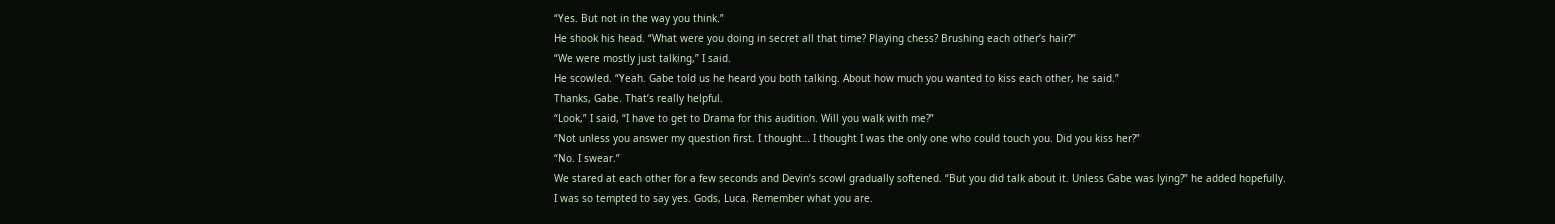“Yes. But not in the way you think.”
He shook his head. “What were you doing in secret all that time? Playing chess? Brushing each other’s hair?”
“We were mostly just talking,” I said.
He scowled. “Yeah. Gabe told us he heard you both talking. About how much you wanted to kiss each other, he said.”
Thanks, Gabe. That’s really helpful.
“Look,” I said, “I have to get to Drama for this audition. Will you walk with me?”
“Not unless you answer my question first. I thought… I thought I was the only one who could touch you. Did you kiss her?”
“No. I swear.”
We stared at each other for a few seconds and Devin’s scowl gradually softened. “But you did talk about it. Unless Gabe was lying?” he added hopefully.
I was so tempted to say yes. Gods, Luca. Remember what you are.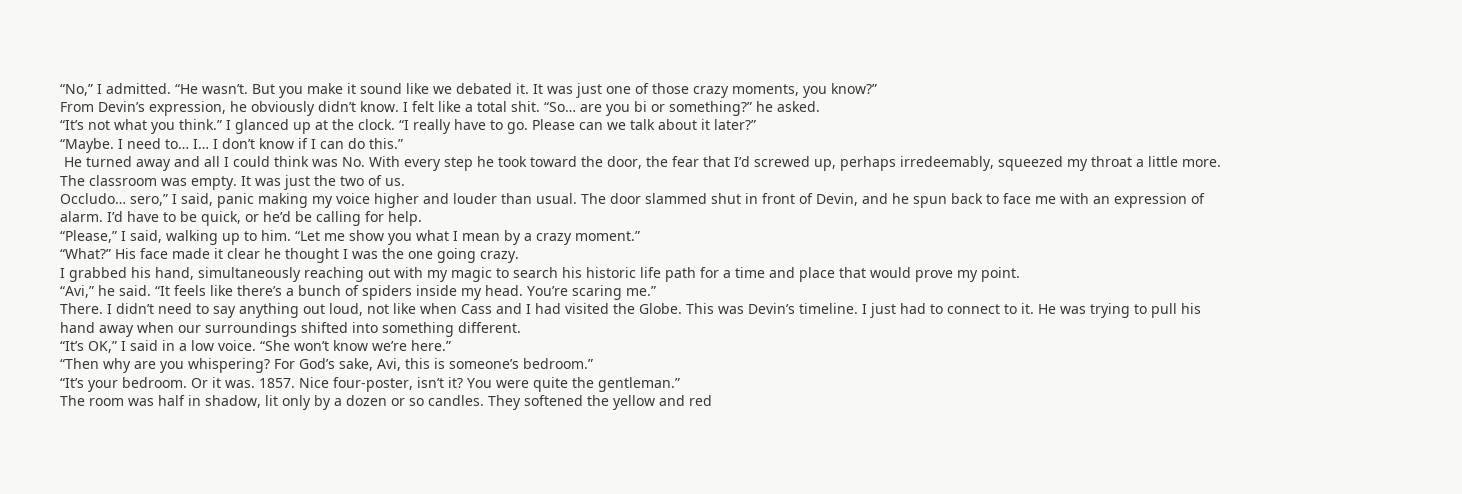“No,” I admitted. “He wasn’t. But you make it sound like we debated it. It was just one of those crazy moments, you know?”
From Devin’s expression, he obviously didn’t know. I felt like a total shit. “So… are you bi or something?” he asked.
“It’s not what you think.” I glanced up at the clock. “I really have to go. Please can we talk about it later?”
“Maybe. I need to… I… I don’t know if I can do this.”
 He turned away and all I could think was No. With every step he took toward the door, the fear that I’d screwed up, perhaps irredeemably, squeezed my throat a little more. The classroom was empty. It was just the two of us.
Occludo… sero,” I said, panic making my voice higher and louder than usual. The door slammed shut in front of Devin, and he spun back to face me with an expression of alarm. I’d have to be quick, or he’d be calling for help.
“Please,” I said, walking up to him. “Let me show you what I mean by a crazy moment.”
“What?” His face made it clear he thought I was the one going crazy.
I grabbed his hand, simultaneously reaching out with my magic to search his historic life path for a time and place that would prove my point.
“Avi,” he said. “It feels like there’s a bunch of spiders inside my head. You’re scaring me.”
There. I didn’t need to say anything out loud, not like when Cass and I had visited the Globe. This was Devin’s timeline. I just had to connect to it. He was trying to pull his hand away when our surroundings shifted into something different.
“It’s OK,” I said in a low voice. “She won’t know we’re here.”
“Then why are you whispering? For God’s sake, Avi, this is someone’s bedroom.”
“It’s your bedroom. Or it was. 1857. Nice four-poster, isn’t it? You were quite the gentleman.”
The room was half in shadow, lit only by a dozen or so candles. They softened the yellow and red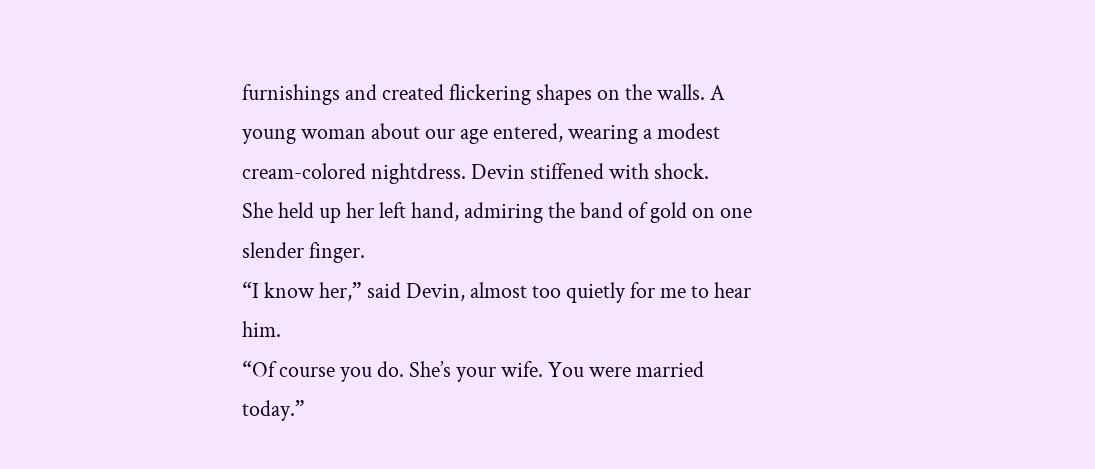furnishings and created flickering shapes on the walls. A young woman about our age entered, wearing a modest cream-colored nightdress. Devin stiffened with shock.
She held up her left hand, admiring the band of gold on one slender finger.
“I know her,” said Devin, almost too quietly for me to hear him.
“Of course you do. She’s your wife. You were married today.”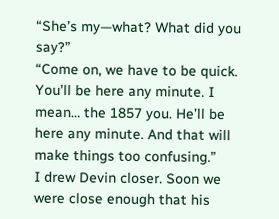“She’s my—what? What did you say?”
“Come on, we have to be quick. You’ll be here any minute. I mean… the 1857 you. He’ll be here any minute. And that will make things too confusing.”
I drew Devin closer. Soon we were close enough that his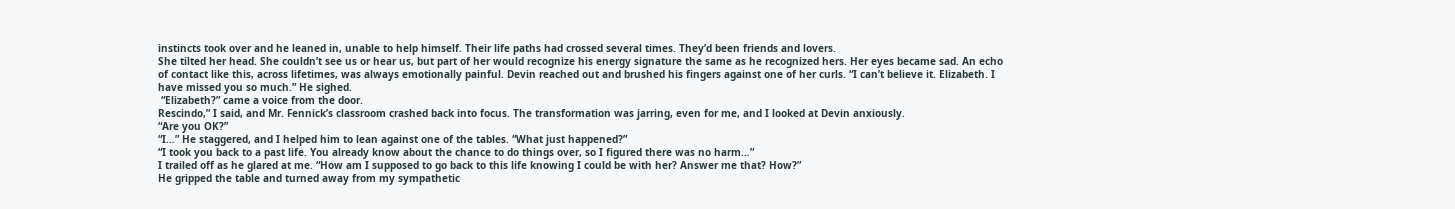instincts took over and he leaned in, unable to help himself. Their life paths had crossed several times. They’d been friends and lovers.
She tilted her head. She couldn’t see us or hear us, but part of her would recognize his energy signature the same as he recognized hers. Her eyes became sad. An echo of contact like this, across lifetimes, was always emotionally painful. Devin reached out and brushed his fingers against one of her curls. “I can’t believe it. Elizabeth. I have missed you so much.” He sighed.
 “Elizabeth?” came a voice from the door.
Rescindo,” I said, and Mr. Fennick’s classroom crashed back into focus. The transformation was jarring, even for me, and I looked at Devin anxiously.
“Are you OK?”
“I…” He staggered, and I helped him to lean against one of the tables. “What just happened?”
“I took you back to a past life. You already know about the chance to do things over, so I figured there was no harm…”
I trailed off as he glared at me. “How am I supposed to go back to this life knowing I could be with her? Answer me that? How?”
He gripped the table and turned away from my sympathetic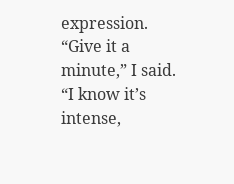expression. “Give it a minute,” I said. “I know it’s intense,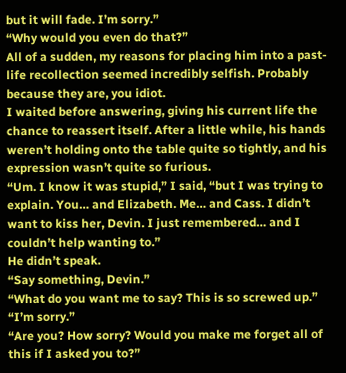but it will fade. I’m sorry.”
“Why would you even do that?”
All of a sudden, my reasons for placing him into a past-life recollection seemed incredibly selfish. Probably because they are, you idiot.
I waited before answering, giving his current life the chance to reassert itself. After a little while, his hands weren’t holding onto the table quite so tightly, and his expression wasn’t quite so furious.
“Um. I know it was stupid,” I said, “but I was trying to explain. You… and Elizabeth. Me… and Cass. I didn’t want to kiss her, Devin. I just remembered… and I couldn’t help wanting to.”
He didn’t speak.
“Say something, Devin.”
“What do you want me to say? This is so screwed up.”
“I’m sorry.”
“Are you? How sorry? Would you make me forget all of this if I asked you to?”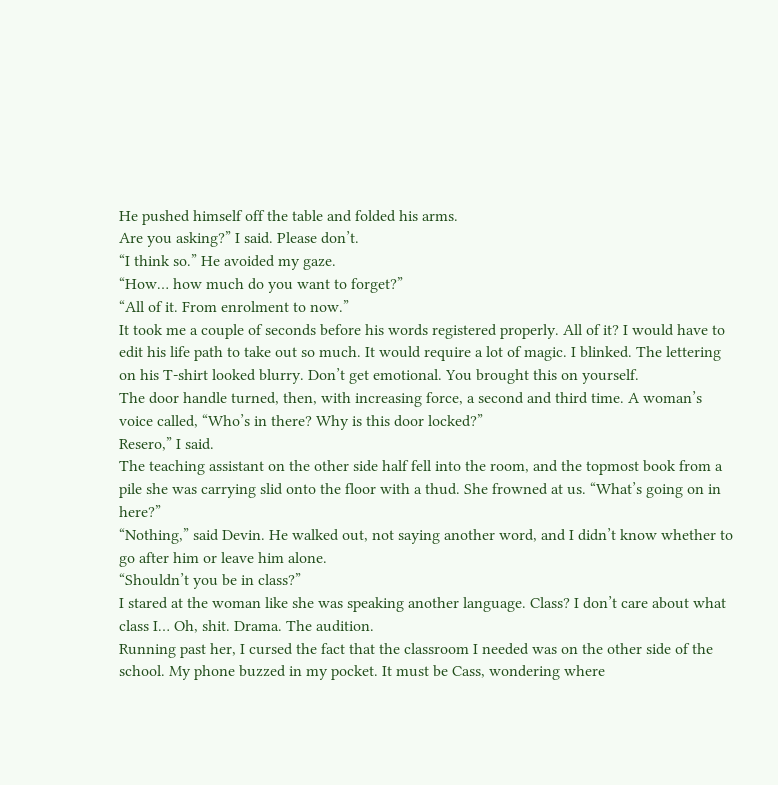He pushed himself off the table and folded his arms.
Are you asking?” I said. Please don’t.
“I think so.” He avoided my gaze.
“How… how much do you want to forget?”
“All of it. From enrolment to now.”
It took me a couple of seconds before his words registered properly. All of it? I would have to edit his life path to take out so much. It would require a lot of magic. I blinked. The lettering on his T-shirt looked blurry. Don’t get emotional. You brought this on yourself.
The door handle turned, then, with increasing force, a second and third time. A woman’s voice called, “Who’s in there? Why is this door locked?”
Resero,” I said.
The teaching assistant on the other side half fell into the room, and the topmost book from a pile she was carrying slid onto the floor with a thud. She frowned at us. “What’s going on in here?”
“Nothing,” said Devin. He walked out, not saying another word, and I didn’t know whether to go after him or leave him alone.
“Shouldn’t you be in class?”
I stared at the woman like she was speaking another language. Class? I don’t care about what class I… Oh, shit. Drama. The audition.
Running past her, I cursed the fact that the classroom I needed was on the other side of the school. My phone buzzed in my pocket. It must be Cass, wondering where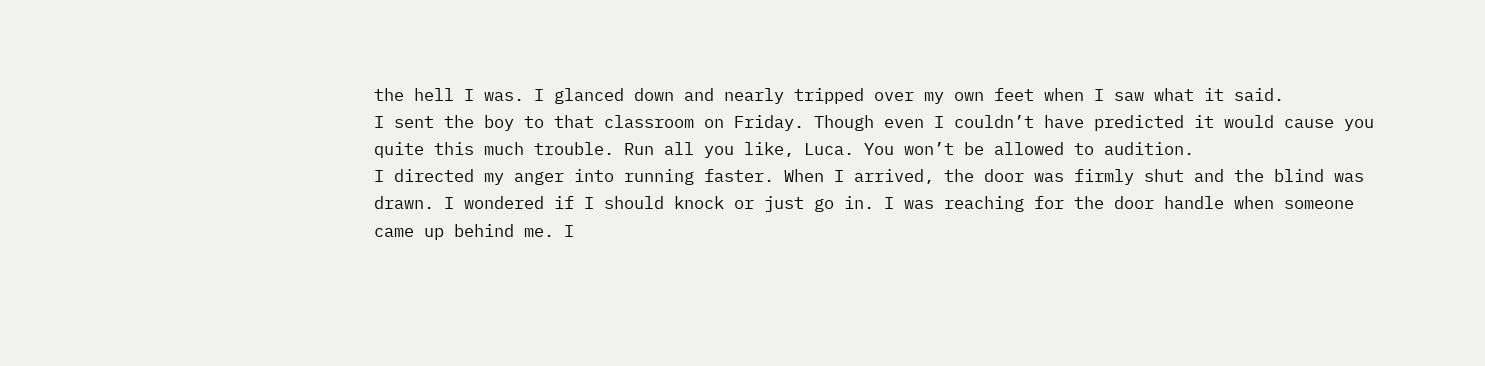the hell I was. I glanced down and nearly tripped over my own feet when I saw what it said.
I sent the boy to that classroom on Friday. Though even I couldn’t have predicted it would cause you quite this much trouble. Run all you like, Luca. You won’t be allowed to audition.
I directed my anger into running faster. When I arrived, the door was firmly shut and the blind was drawn. I wondered if I should knock or just go in. I was reaching for the door handle when someone came up behind me. I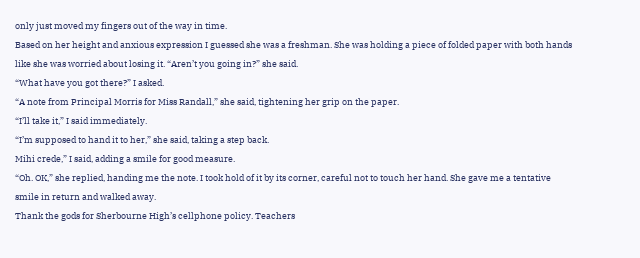only just moved my fingers out of the way in time.
Based on her height and anxious expression I guessed she was a freshman. She was holding a piece of folded paper with both hands like she was worried about losing it. “Aren’t you going in?” she said.
“What have you got there?” I asked.
“A note from Principal Morris for Miss Randall,” she said, tightening her grip on the paper.
“I’ll take it,” I said immediately.
“I’m supposed to hand it to her,” she said, taking a step back.
Mihi crede,” I said, adding a smile for good measure.
“Oh. OK,” she replied, handing me the note. I took hold of it by its corner, careful not to touch her hand. She gave me a tentative smile in return and walked away.
Thank the gods for Sherbourne High’s cellphone policy. Teachers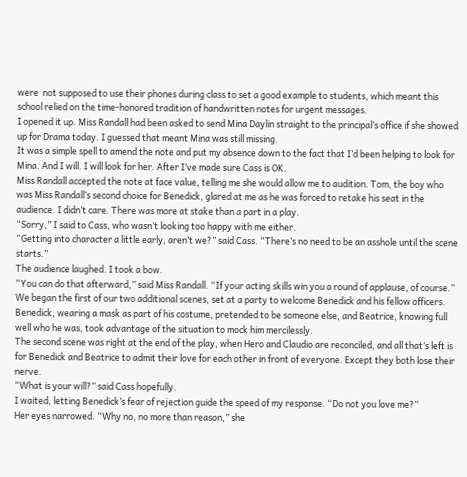were  not supposed to use their phones during class to set a good example to students, which meant this school relied on the time-honored tradition of handwritten notes for urgent messages.
I opened it up. Miss Randall had been asked to send Mina Daylin straight to the principal’s office if she showed up for Drama today. I guessed that meant Mina was still missing.
It was a simple spell to amend the note and put my absence down to the fact that I’d been helping to look for Mina. And I will. I will look for her. After I’ve made sure Cass is OK.
Miss Randall accepted the note at face value, telling me she would allow me to audition. Tom, the boy who was Miss Randall’s second choice for Benedick, glared at me as he was forced to retake his seat in the audience. I didn’t care. There was more at stake than a part in a play.
“Sorry,” I said to Cass, who wasn’t looking too happy with me either.
“Getting into character a little early, aren’t we?” said Cass. “There’s no need to be an asshole until the scene starts.”
The audience laughed. I took a bow.
“You can do that afterward,” said Miss Randall. “If your acting skills win you a round of applause, of course.”
We began the first of our two additional scenes, set at a party to welcome Benedick and his fellow officers. Benedick, wearing a mask as part of his costume, pretended to be someone else, and Beatrice, knowing full well who he was, took advantage of the situation to mock him mercilessly.
The second scene was right at the end of the play, when Hero and Claudio are reconciled, and all that’s left is for Benedick and Beatrice to admit their love for each other in front of everyone. Except they both lose their nerve.
“What is your will?” said Cass hopefully.
I waited, letting Benedick’s fear of rejection guide the speed of my response. “Do not you love me?”
Her eyes narrowed. “Why no, no more than reason,” she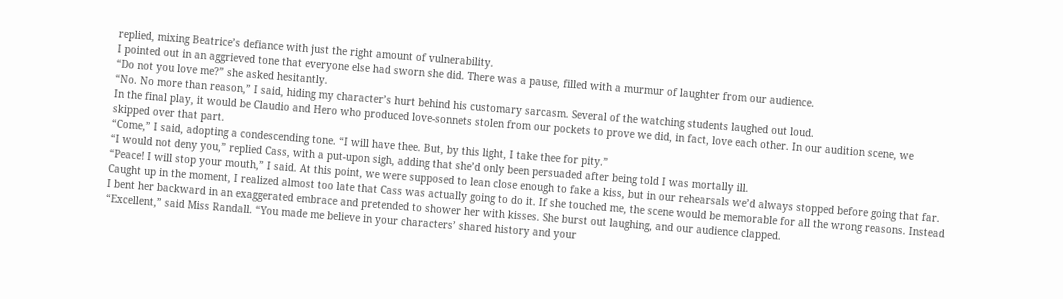replied, mixing Beatrice’s defiance with just the right amount of vulnerability.
I pointed out in an aggrieved tone that everyone else had sworn she did. There was a pause, filled with a murmur of laughter from our audience.
“Do not you love me?” she asked hesitantly.
“No. No more than reason,” I said, hiding my character’s hurt behind his customary sarcasm. Several of the watching students laughed out loud.
In the final play, it would be Claudio and Hero who produced love-sonnets stolen from our pockets to prove we did, in fact, love each other. In our audition scene, we skipped over that part.
“Come,” I said, adopting a condescending tone. “I will have thee. But, by this light, I take thee for pity.”
“I would not deny you,” replied Cass, with a put-upon sigh, adding that she’d only been persuaded after being told I was mortally ill.
“Peace! I will stop your mouth,” I said. At this point, we were supposed to lean close enough to fake a kiss, but in our rehearsals we’d always stopped before going that far. Caught up in the moment, I realized almost too late that Cass was actually going to do it. If she touched me, the scene would be memorable for all the wrong reasons. Instead I bent her backward in an exaggerated embrace and pretended to shower her with kisses. She burst out laughing, and our audience clapped.
“Excellent,” said Miss Randall. “You made me believe in your characters’ shared history and your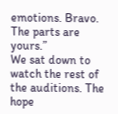emotions. Bravo. The parts are yours.”
We sat down to watch the rest of the auditions. The hope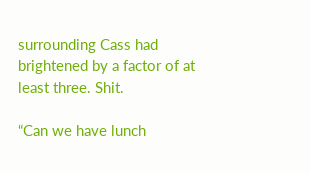surrounding Cass had brightened by a factor of at least three. Shit.

“Can we have lunch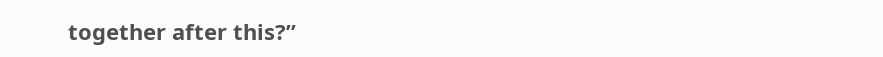together after this?”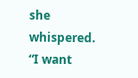she whispered. “I want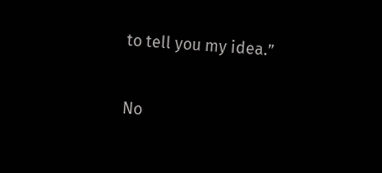to tell you my idea.”

No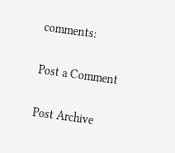comments:

Post a Comment

Post Archive